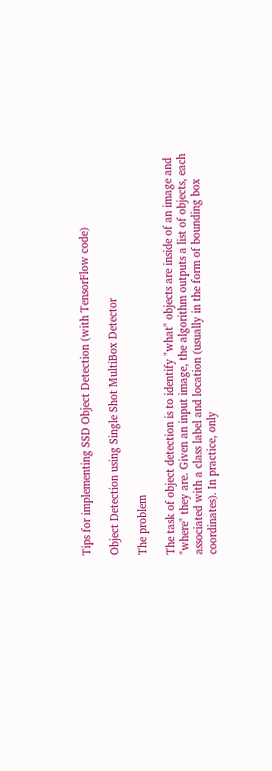Tips for implementing SSD Object Detection (with TensorFlow code)

Object Detection using Single Shot MultiBox Detector

The problem

The task of object detection is to identify "what" objects are inside of an image and "where" they are. Given an input image, the algorithm outputs a list of objects, each associated with a class label and location (usually in the form of bounding box coordinates). In practice, only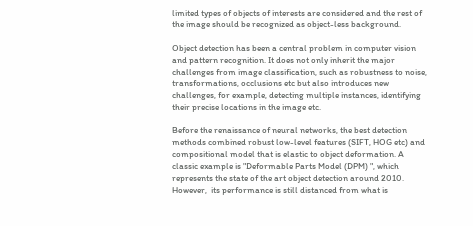limited types of objects of interests are considered and the rest of the image should be recognized as object-less background.

Object detection has been a central problem in computer vision and pattern recognition. It does not only inherit the major challenges from image classification, such as robustness to noise, transformations, occlusions etc but also introduces new challenges, for example, detecting multiple instances, identifying their precise locations in the image etc.

Before the renaissance of neural networks, the best detection methods combined robust low-level features (SIFT, HOG etc) and compositional model that is elastic to object deformation. A classic example is "Deformable Parts Model (DPM) ", which represents the state of the art object detection around 2010. However,  its performance is still distanced from what is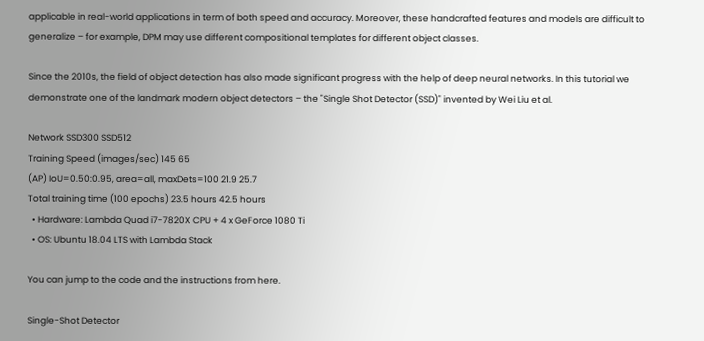applicable in real-world applications in term of both speed and accuracy. Moreover, these handcrafted features and models are difficult to generalize – for example, DPM may use different compositional templates for different object classes.

Since the 2010s, the field of object detection has also made significant progress with the help of deep neural networks. In this tutorial we demonstrate one of the landmark modern object detectors – the "Single Shot Detector (SSD)" invented by Wei Liu et al.

Network SSD300 SSD512
Training Speed (images/sec) 145 65
(AP) IoU=0.50:0.95, area=all, maxDets=100 21.9 25.7
Total training time (100 epochs) 23.5 hours 42.5 hours
  • Hardware: Lambda Quad i7-7820X CPU + 4 x GeForce 1080 Ti
  • OS: Ubuntu 18.04 LTS with Lambda Stack

You can jump to the code and the instructions from here.

Single-Shot Detector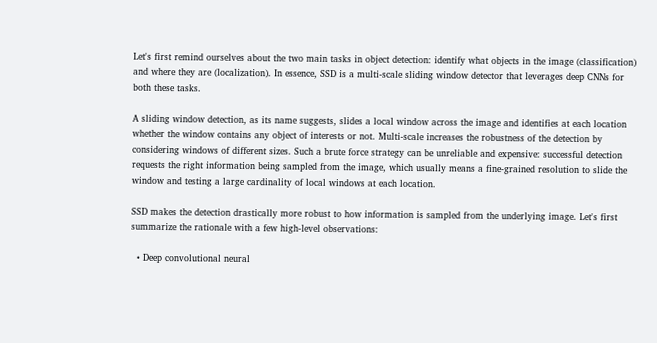Let's first remind ourselves about the two main tasks in object detection: identify what objects in the image (classification) and where they are (localization). In essence, SSD is a multi-scale sliding window detector that leverages deep CNNs for both these tasks.

A sliding window detection, as its name suggests, slides a local window across the image and identifies at each location whether the window contains any object of interests or not. Multi-scale increases the robustness of the detection by considering windows of different sizes. Such a brute force strategy can be unreliable and expensive: successful detection requests the right information being sampled from the image, which usually means a fine-grained resolution to slide the window and testing a large cardinality of local windows at each location.

SSD makes the detection drastically more robust to how information is sampled from the underlying image. Let's first summarize the rationale with a few high-level observations:

  • Deep convolutional neural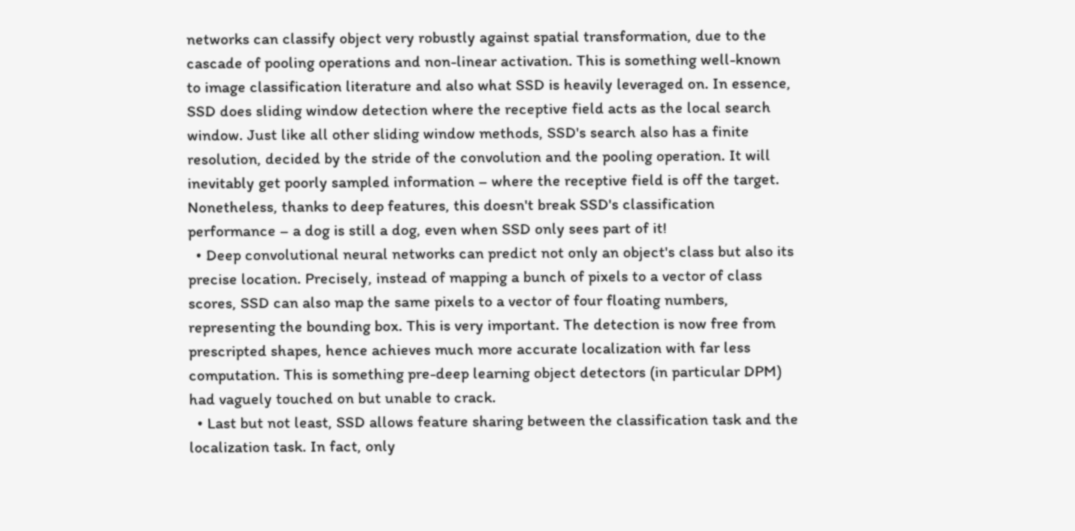networks can classify object very robustly against spatial transformation, due to the cascade of pooling operations and non-linear activation. This is something well-known to image classification literature and also what SSD is heavily leveraged on. In essence, SSD does sliding window detection where the receptive field acts as the local search window. Just like all other sliding window methods, SSD's search also has a finite resolution, decided by the stride of the convolution and the pooling operation. It will inevitably get poorly sampled information – where the receptive field is off the target. Nonetheless, thanks to deep features, this doesn't break SSD's classification performance – a dog is still a dog, even when SSD only sees part of it!
  • Deep convolutional neural networks can predict not only an object's class but also its precise location. Precisely, instead of mapping a bunch of pixels to a vector of class scores, SSD can also map the same pixels to a vector of four floating numbers, representing the bounding box. This is very important. The detection is now free from prescripted shapes, hence achieves much more accurate localization with far less computation. This is something pre-deep learning object detectors (in particular DPM) had vaguely touched on but unable to crack.
  • Last but not least, SSD allows feature sharing between the classification task and the localization task. In fact, only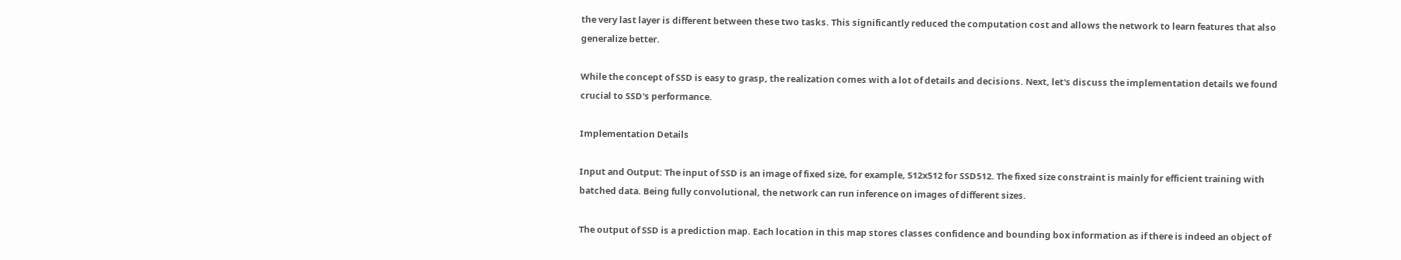the very last layer is different between these two tasks. This significantly reduced the computation cost and allows the network to learn features that also generalize better.

While the concept of SSD is easy to grasp, the realization comes with a lot of details and decisions. Next, let's discuss the implementation details we found crucial to SSD's performance.

Implementation Details

Input and Output: The input of SSD is an image of fixed size, for example, 512x512 for SSD512. The fixed size constraint is mainly for efficient training with batched data. Being fully convolutional, the network can run inference on images of different sizes.

The output of SSD is a prediction map. Each location in this map stores classes confidence and bounding box information as if there is indeed an object of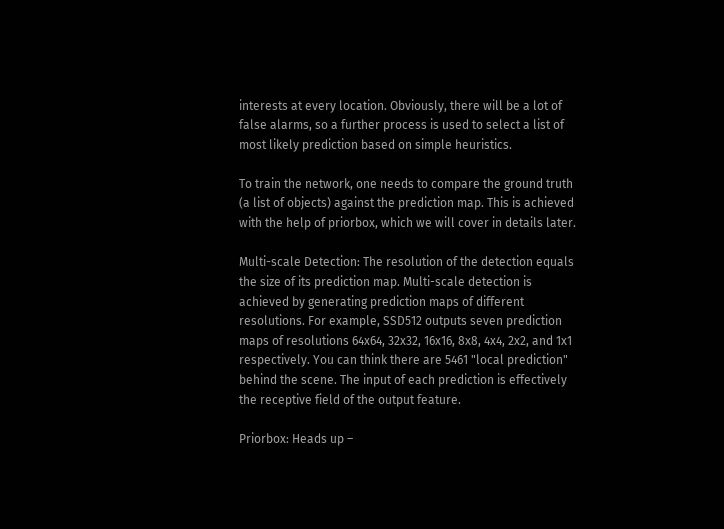interests at every location. Obviously, there will be a lot of false alarms, so a further process is used to select a list of most likely prediction based on simple heuristics.

To train the network, one needs to compare the ground truth (a list of objects) against the prediction map. This is achieved with the help of priorbox, which we will cover in details later.

Multi-scale Detection: The resolution of the detection equals the size of its prediction map. Multi-scale detection is achieved by generating prediction maps of different resolutions. For example, SSD512 outputs seven prediction maps of resolutions 64x64, 32x32, 16x16, 8x8, 4x4, 2x2, and 1x1 respectively. You can think there are 5461 "local prediction" behind the scene. The input of each prediction is effectively the receptive field of the output feature.

Priorbox: Heads up –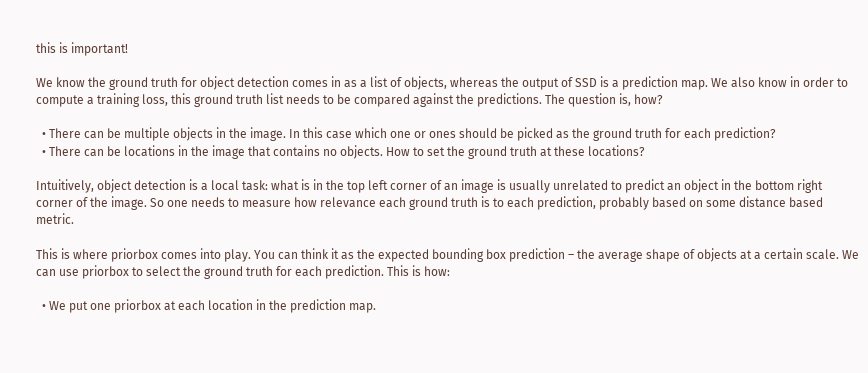this is important!

We know the ground truth for object detection comes in as a list of objects, whereas the output of SSD is a prediction map. We also know in order to compute a training loss, this ground truth list needs to be compared against the predictions. The question is, how?

  • There can be multiple objects in the image. In this case which one or ones should be picked as the ground truth for each prediction?
  • There can be locations in the image that contains no objects. How to set the ground truth at these locations?

Intuitively, object detection is a local task: what is in the top left corner of an image is usually unrelated to predict an object in the bottom right corner of the image. So one needs to measure how relevance each ground truth is to each prediction, probably based on some distance based metric.

This is where priorbox comes into play. You can think it as the expected bounding box prediction – the average shape of objects at a certain scale. We can use priorbox to select the ground truth for each prediction. This is how:

  • We put one priorbox at each location in the prediction map.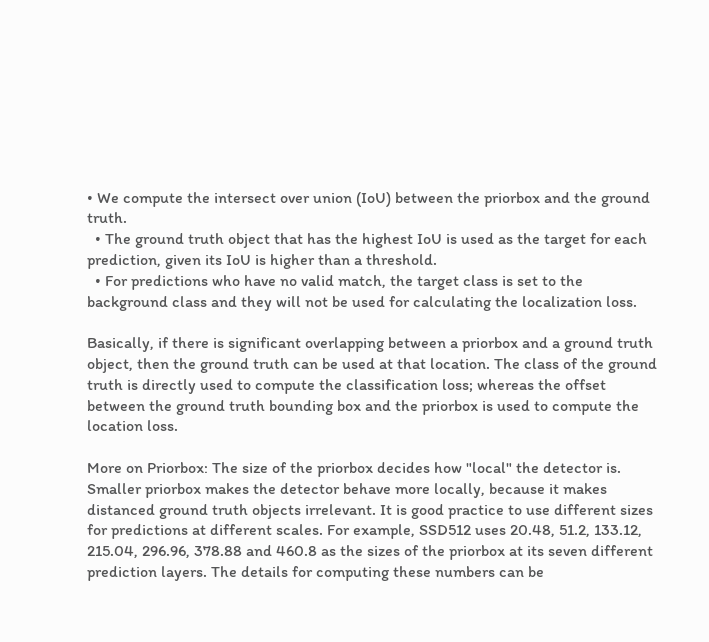• We compute the intersect over union (IoU) between the priorbox and the ground truth.
  • The ground truth object that has the highest IoU is used as the target for each prediction, given its IoU is higher than a threshold.
  • For predictions who have no valid match, the target class is set to the background class and they will not be used for calculating the localization loss.

Basically, if there is significant overlapping between a priorbox and a ground truth object, then the ground truth can be used at that location. The class of the ground truth is directly used to compute the classification loss; whereas the offset between the ground truth bounding box and the priorbox is used to compute the location loss.

More on Priorbox: The size of the priorbox decides how "local" the detector is. Smaller priorbox makes the detector behave more locally, because it makes distanced ground truth objects irrelevant. It is good practice to use different sizes for predictions at different scales. For example, SSD512 uses 20.48, 51.2, 133.12, 215.04, 296.96, 378.88 and 460.8 as the sizes of the priorbox at its seven different prediction layers. The details for computing these numbers can be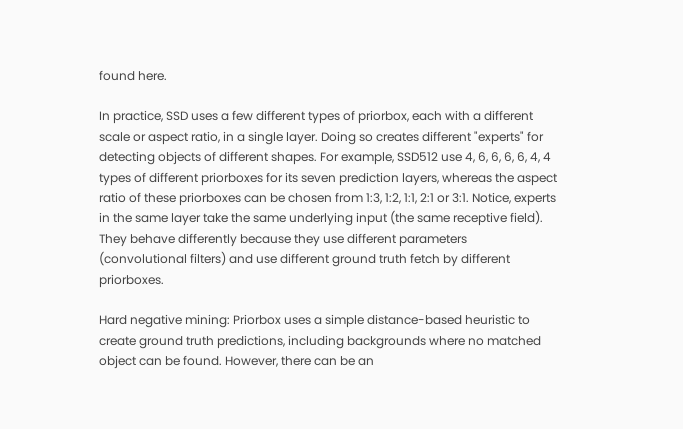found here.

In practice, SSD uses a few different types of priorbox, each with a different scale or aspect ratio, in a single layer. Doing so creates different "experts" for detecting objects of different shapes. For example, SSD512 use 4, 6, 6, 6, 6, 4, 4 types of different priorboxes for its seven prediction layers, whereas the aspect ratio of these priorboxes can be chosen from 1:3, 1:2, 1:1, 2:1 or 3:1. Notice, experts in the same layer take the same underlying input (the same receptive field). They behave differently because they use different parameters (convolutional filters) and use different ground truth fetch by different priorboxes.

Hard negative mining: Priorbox uses a simple distance-based heuristic to create ground truth predictions, including backgrounds where no matched object can be found. However, there can be an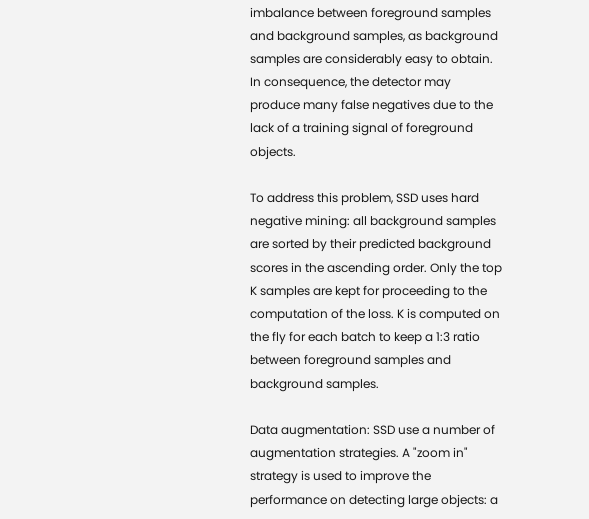imbalance between foreground samples and background samples, as background samples are considerably easy to obtain. In consequence, the detector may produce many false negatives due to the lack of a training signal of foreground objects.

To address this problem, SSD uses hard negative mining: all background samples are sorted by their predicted background scores in the ascending order. Only the top K samples are kept for proceeding to the computation of the loss. K is computed on the fly for each batch to keep a 1:3 ratio between foreground samples and background samples.

Data augmentation: SSD use a number of augmentation strategies. A "zoom in" strategy is used to improve the performance on detecting large objects: a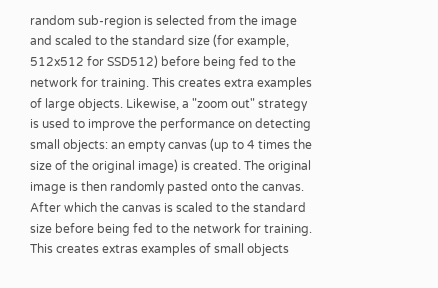random sub-region is selected from the image and scaled to the standard size (for example, 512x512 for SSD512) before being fed to the network for training. This creates extra examples of large objects. Likewise, a "zoom out" strategy is used to improve the performance on detecting small objects: an empty canvas (up to 4 times the size of the original image) is created. The original image is then randomly pasted onto the canvas. After which the canvas is scaled to the standard size before being fed to the network for training. This creates extras examples of small objects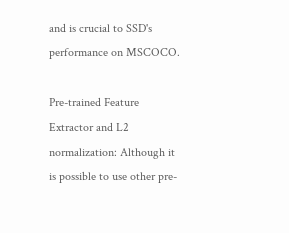and is crucial to SSD's performance on MSCOCO.

Pre-trained Feature Extractor and L2 normalization: Although it is possible to use other pre-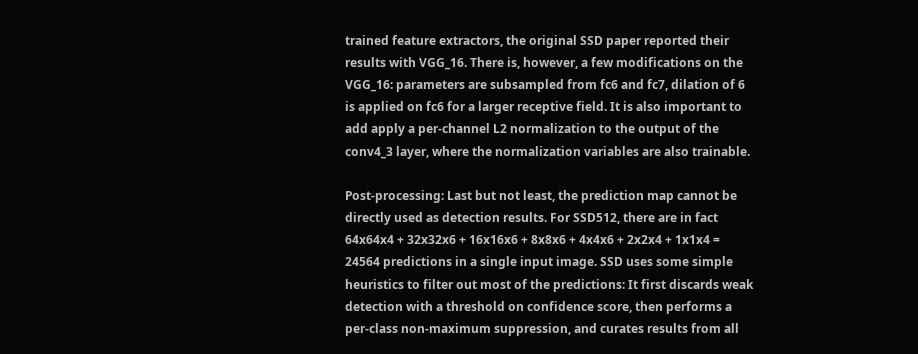trained feature extractors, the original SSD paper reported their results with VGG_16. There is, however, a few modifications on the VGG_16: parameters are subsampled from fc6 and fc7, dilation of 6 is applied on fc6 for a larger receptive field. It is also important to add apply a per-channel L2 normalization to the output of the conv4_3 layer, where the normalization variables are also trainable.

Post-processing: Last but not least, the prediction map cannot be directly used as detection results. For SSD512, there are in fact 64x64x4 + 32x32x6 + 16x16x6 + 8x8x6 + 4x4x6 + 2x2x4 + 1x1x4 = 24564 predictions in a single input image. SSD uses some simple heuristics to filter out most of the predictions: It first discards weak detection with a threshold on confidence score, then performs a per-class non-maximum suppression, and curates results from all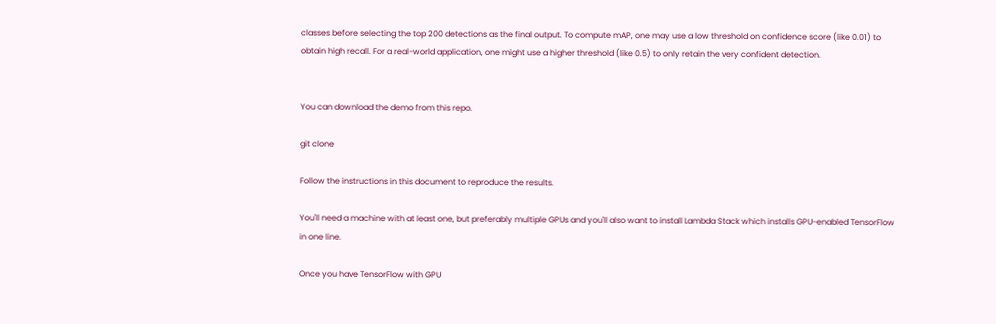classes before selecting the top 200 detections as the final output. To compute mAP, one may use a low threshold on confidence score (like 0.01) to obtain high recall. For a real-world application, one might use a higher threshold (like 0.5) to only retain the very confident detection.


You can download the demo from this repo.

git clone

Follow the instructions in this document to reproduce the results.

You'll need a machine with at least one, but preferably multiple GPUs and you'll also want to install Lambda Stack which installs GPU-enabled TensorFlow in one line.

Once you have TensorFlow with GPU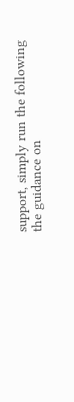support, simply run the following the guidance on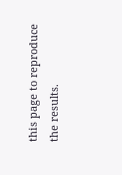this page to reproduce the results.